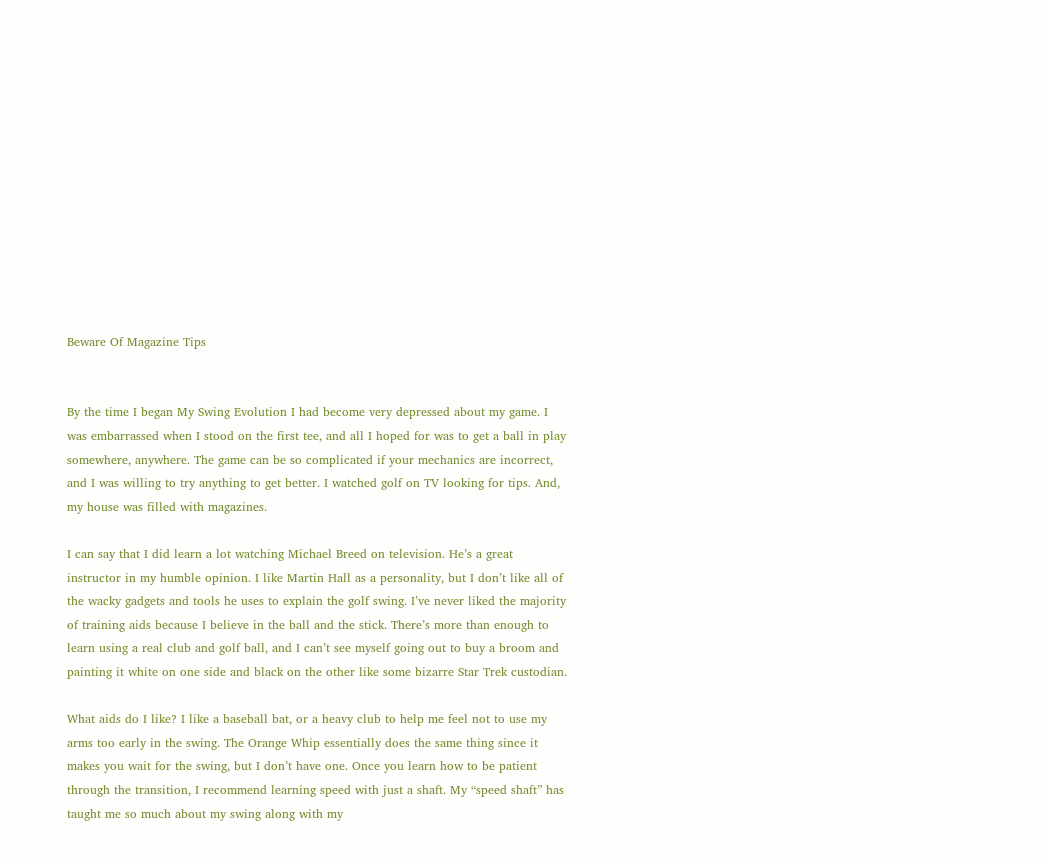Beware Of Magazine Tips


By the time I began My Swing Evolution I had become very depressed about my game. I was embarrassed when I stood on the first tee, and all I hoped for was to get a ball in play somewhere, anywhere. The game can be so complicated if your mechanics are incorrect, and I was willing to try anything to get better. I watched golf on TV looking for tips. And, my house was filled with magazines.

I can say that I did learn a lot watching Michael Breed on television. He’s a great instructor in my humble opinion. I like Martin Hall as a personality, but I don’t like all of the wacky gadgets and tools he uses to explain the golf swing. I’ve never liked the majority of training aids because I believe in the ball and the stick. There’s more than enough to learn using a real club and golf ball, and I can’t see myself going out to buy a broom and painting it white on one side and black on the other like some bizarre Star Trek custodian.

What aids do I like? I like a baseball bat, or a heavy club to help me feel not to use my arms too early in the swing. The Orange Whip essentially does the same thing since it makes you wait for the swing, but I don’t have one. Once you learn how to be patient through the transition, I recommend learning speed with just a shaft. My “speed shaft” has taught me so much about my swing along with my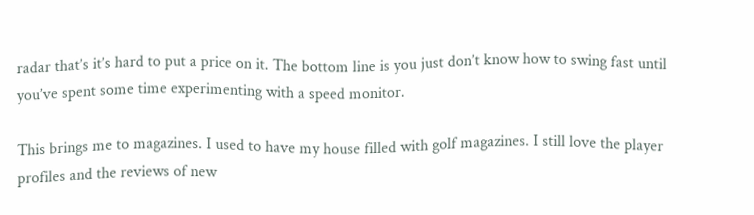radar that’s it’s hard to put a price on it. The bottom line is you just don’t know how to swing fast until you’ve spent some time experimenting with a speed monitor.

This brings me to magazines. I used to have my house filled with golf magazines. I still love the player profiles and the reviews of new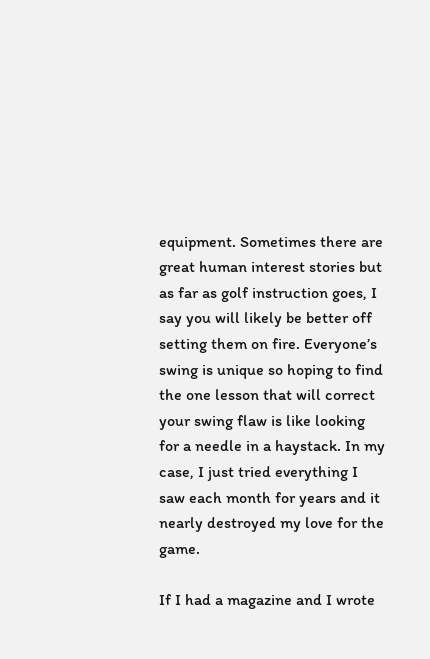equipment. Sometimes there are great human interest stories but as far as golf instruction goes, I say you will likely be better off setting them on fire. Everyone’s swing is unique so hoping to find the one lesson that will correct your swing flaw is like looking for a needle in a haystack. In my case, I just tried everything I saw each month for years and it nearly destroyed my love for the game.

If I had a magazine and I wrote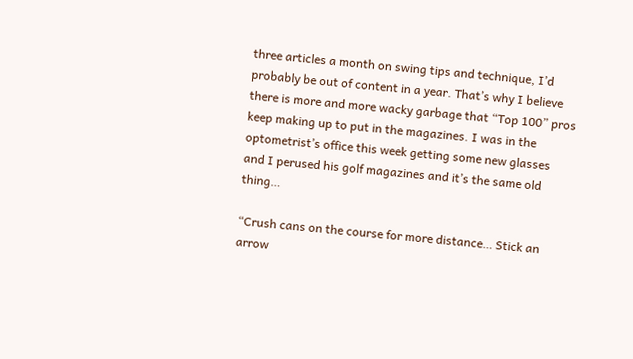three articles a month on swing tips and technique, I’d probably be out of content in a year. That’s why I believe there is more and more wacky garbage that “Top 100” pros keep making up to put in the magazines. I was in the optometrist’s office this week getting some new glasses and I perused his golf magazines and it’s the same old thing…

“Crush cans on the course for more distance… Stick an arrow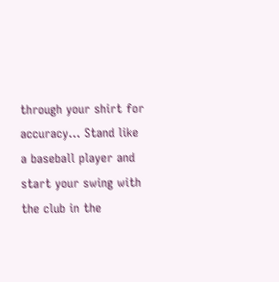through your shirt for accuracy… Stand like a baseball player and start your swing with the club in the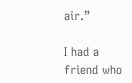air.”

I had a friend who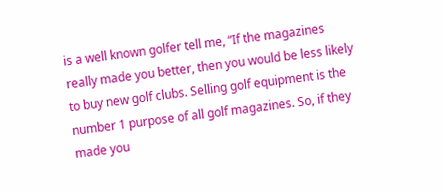is a well known golfer tell me, “If the magazines really made you better, then you would be less likely to buy new golf clubs. Selling golf equipment is the number 1 purpose of all golf magazines. So, if they made you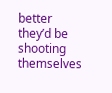better they’d be shooting themselves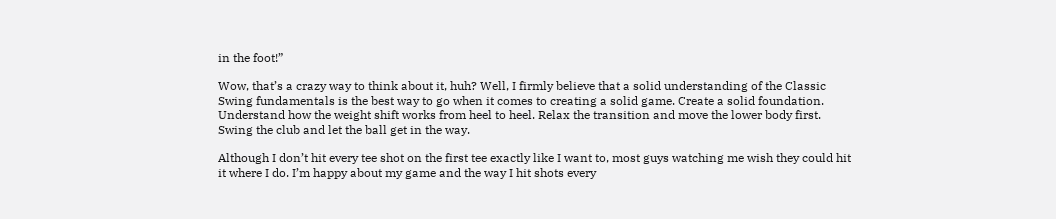in the foot!”

Wow, that’s a crazy way to think about it, huh? Well, I firmly believe that a solid understanding of the Classic Swing fundamentals is the best way to go when it comes to creating a solid game. Create a solid foundation. Understand how the weight shift works from heel to heel. Relax the transition and move the lower body first. Swing the club and let the ball get in the way.

Although I don’t hit every tee shot on the first tee exactly like I want to, most guys watching me wish they could hit it where I do. I’m happy about my game and the way I hit shots every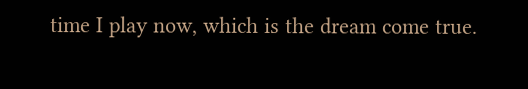time I play now, which is the dream come true.